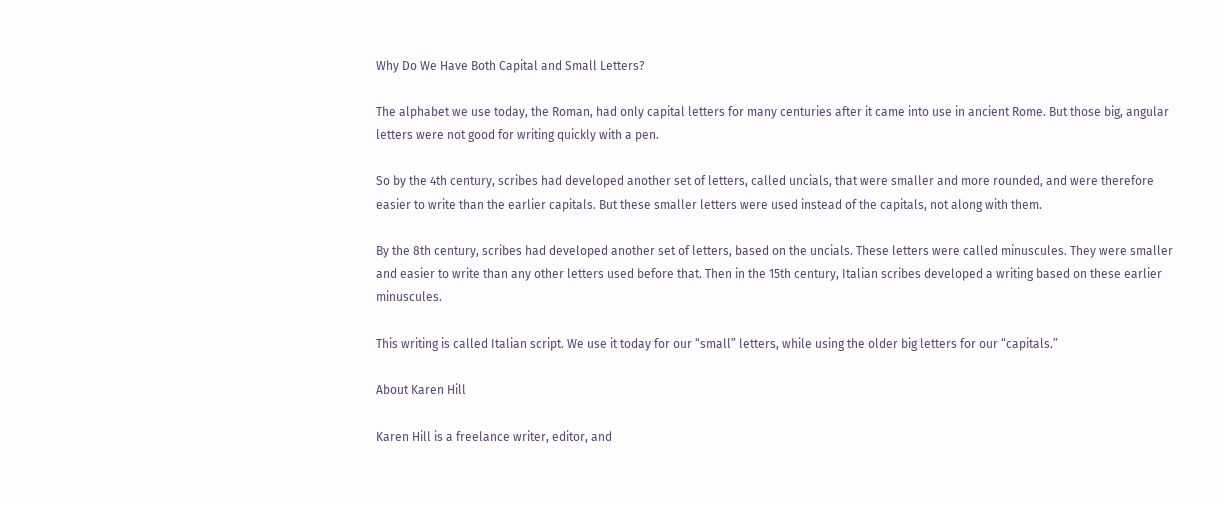Why Do We Have Both Capital and Small Letters?

The alphabet we use today, the Roman, had only capital letters for many centuries after it came into use in ancient Rome. But those big, angular letters were not good for writing quickly with a pen.

So by the 4th century, scribes had developed another set of letters, called uncials, that were smaller and more rounded, and were therefore easier to write than the earlier capitals. But these smaller letters were used instead of the capitals, not along with them.

By the 8th century, scribes had developed another set of letters, based on the uncials. These letters were called minuscules. They were smaller and easier to write than any other letters used before that. Then in the 15th century, Italian scribes developed a writing based on these earlier minuscules.

This writing is called Italian script. We use it today for our “small” letters, while using the older big letters for our “capitals.”

About Karen Hill

Karen Hill is a freelance writer, editor, and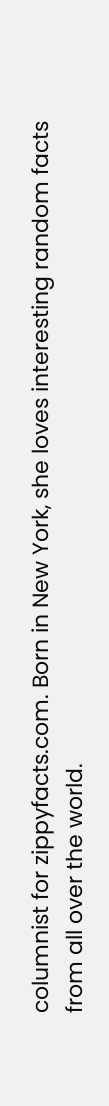columnist for zippyfacts.com. Born in New York, she loves interesting random facts from all over the world.